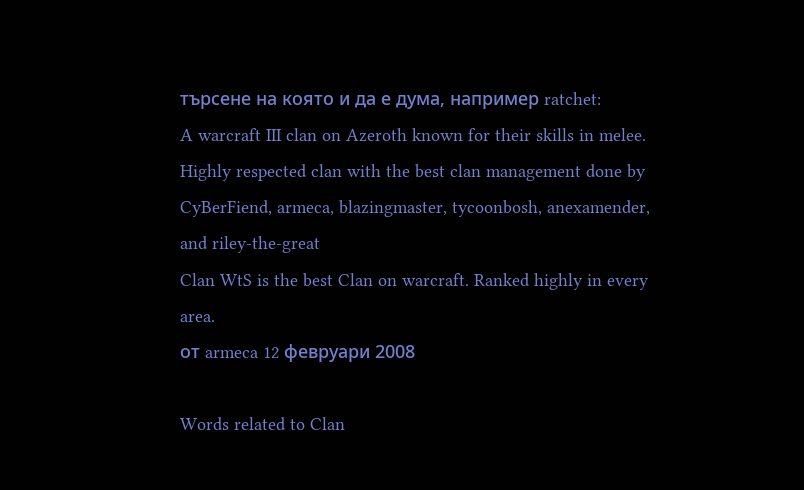търсене на която и да е дума, например ratchet:
A warcraft III clan on Azeroth known for their skills in melee. Highly respected clan with the best clan management done by CyBerFiend, armeca, blazingmaster, tycoonbosh, anexamender, and riley-the-great
Clan WtS is the best Clan on warcraft. Ranked highly in every area.
от armeca 12 февруари 2008

Words related to Clan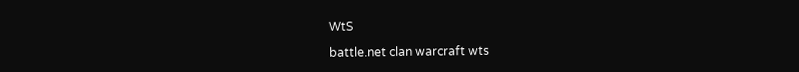WtS

battle.net clan warcraft wts